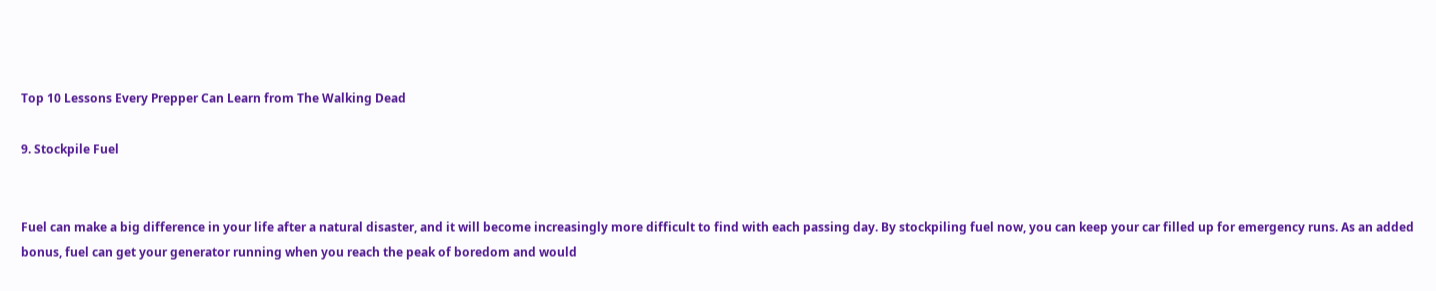Top 10 Lessons Every Prepper Can Learn from The Walking Dead

9. Stockpile Fuel


Fuel can make a big difference in your life after a natural disaster, and it will become increasingly more difficult to find with each passing day. By stockpiling fuel now, you can keep your car filled up for emergency runs. As an added bonus, fuel can get your generator running when you reach the peak of boredom and would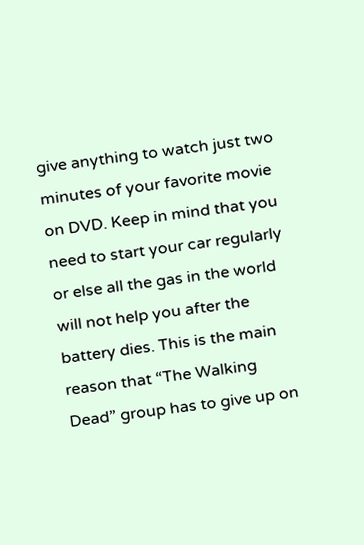give anything to watch just two minutes of your favorite movie on DVD. Keep in mind that you need to start your car regularly or else all the gas in the world will not help you after the battery dies. This is the main reason that “The Walking Dead” group has to give up on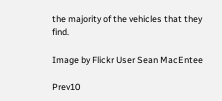the majority of the vehicles that they find.

Image by Flickr User Sean MacEntee

Prev10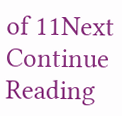of 11Next
Continue Reading